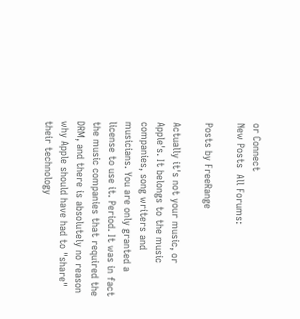or Connect
New Posts  All Forums:

Posts by FreeRange

Actually it's not your music, or Apple's. It belongs to the music companies, song writers and musicians. You are only granted a license to use it. Period. It was in fact the music companies that required the DRM, and there is absolutely no reason why Apple should have had to "share" their technology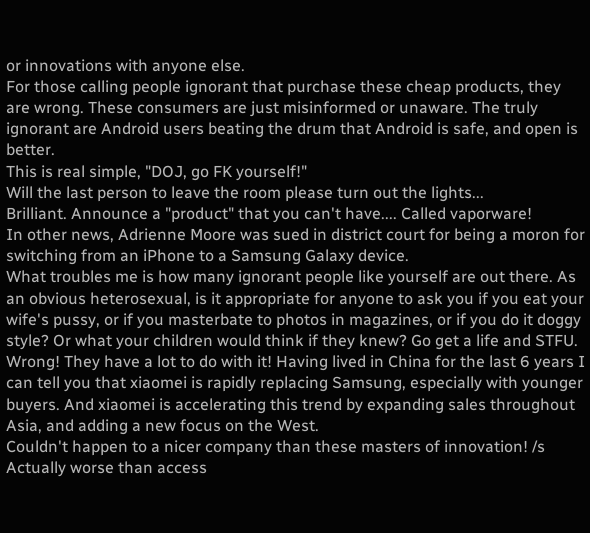or innovations with anyone else.
For those calling people ignorant that purchase these cheap products, they are wrong. These consumers are just misinformed or unaware. The truly ignorant are Android users beating the drum that Android is safe, and open is better.
This is real simple, "DOJ, go FK yourself!"
Will the last person to leave the room please turn out the lights...
Brilliant. Announce a "product" that you can't have.... Called vaporware!
In other news, Adrienne Moore was sued in district court for being a moron for switching from an iPhone to a Samsung Galaxy device.
What troubles me is how many ignorant people like yourself are out there. As an obvious heterosexual, is it appropriate for anyone to ask you if you eat your wife's pussy, or if you masterbate to photos in magazines, or if you do it doggy style? Or what your children would think if they knew? Go get a life and STFU.
Wrong! They have a lot to do with it! Having lived in China for the last 6 years I can tell you that xiaomei is rapidly replacing Samsung, especially with younger buyers. And xiaomei is accelerating this trend by expanding sales throughout Asia, and adding a new focus on the West.
Couldn't happen to a nicer company than these masters of innovation! /s
Actually worse than access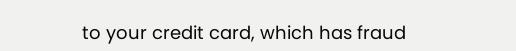to your credit card, which has fraud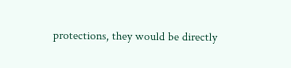protections, they would be directly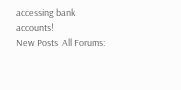accessing bank accounts!
New Posts  All Forums: